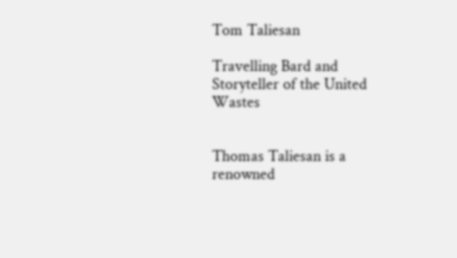Tom Taliesan

Travelling Bard and Storyteller of the United Wastes


Thomas Taliesan is a renowned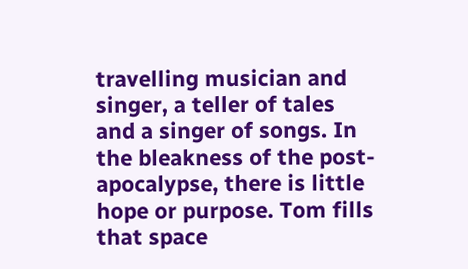travelling musician and singer, a teller of tales and a singer of songs. In the bleakness of the post-apocalypse, there is little hope or purpose. Tom fills that space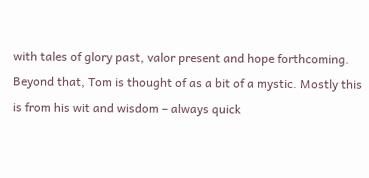with tales of glory past, valor present and hope forthcoming. Beyond that, Tom is thought of as a bit of a mystic. Mostly this is from his wit and wisdom – always quick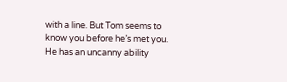with a line. But Tom seems to know you before he’s met you. He has an uncanny ability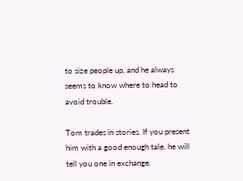to size people up, and he always seems to know where to head to avoid trouble.

Tom trades in stories. If you present him with a good enough tale, he will tell you one in exchange.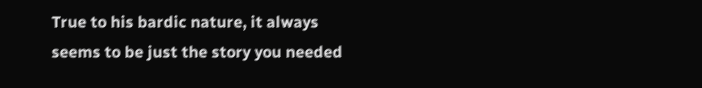True to his bardic nature, it always seems to be just the story you needed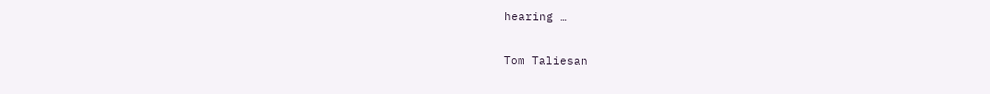hearing …

Tom Taliesan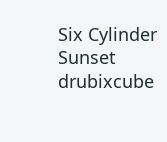Six Cylinder Sunset drubixcube